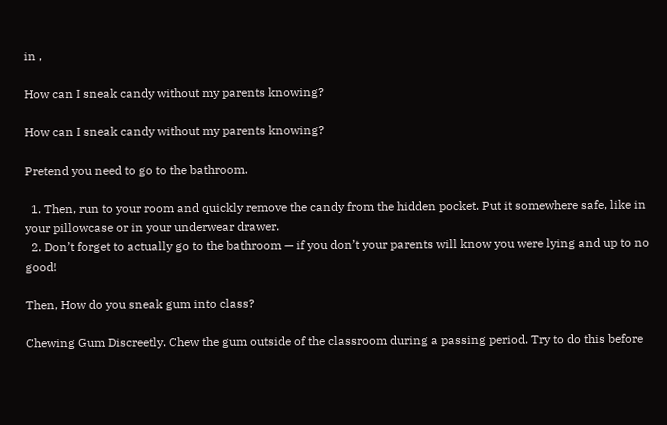in ,

How can I sneak candy without my parents knowing?

How can I sneak candy without my parents knowing?

Pretend you need to go to the bathroom.

  1. Then, run to your room and quickly remove the candy from the hidden pocket. Put it somewhere safe, like in your pillowcase or in your underwear drawer.
  2. Don’t forget to actually go to the bathroom — if you don’t your parents will know you were lying and up to no good!

Then, How do you sneak gum into class?

Chewing Gum Discreetly. Chew the gum outside of the classroom during a passing period. Try to do this before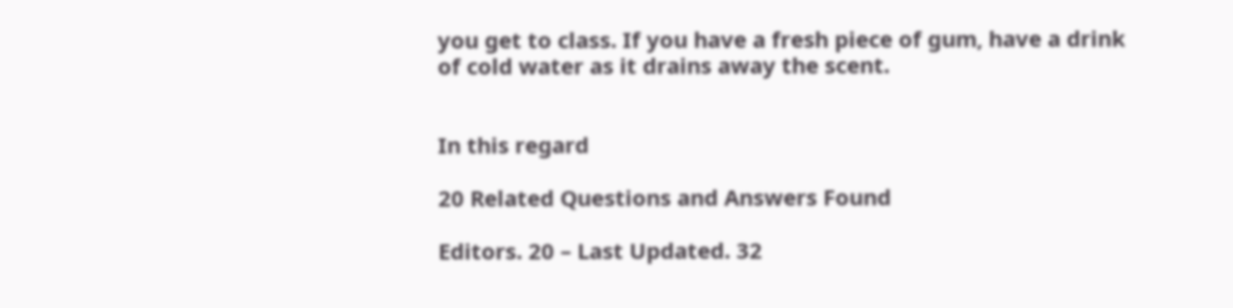you get to class. If you have a fresh piece of gum, have a drink of cold water as it drains away the scent.


In this regard

20 Related Questions and Answers Found

Editors. 20 – Last Updated. 32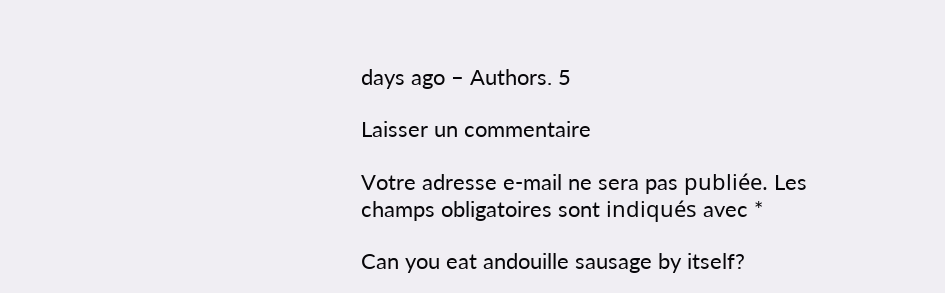days ago – Authors. 5

Laisser un commentaire

Votre adresse e-mail ne sera pas publiée. Les champs obligatoires sont indiqués avec *

Can you eat andouille sausage by itself?